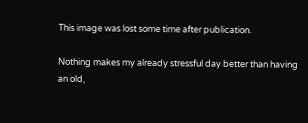This image was lost some time after publication.

Nothing makes my already stressful day better than having an old,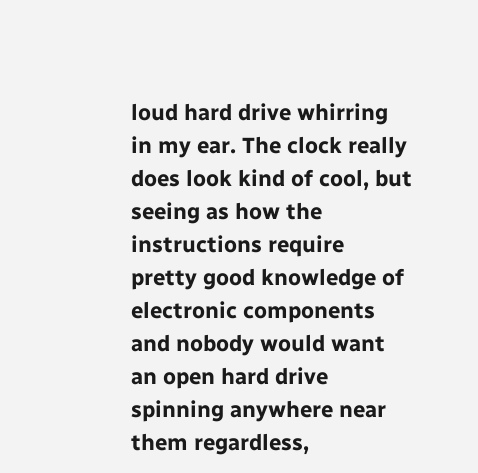loud hard drive whirring in my ear. The clock really does look kind of cool, but seeing as how the instructions require pretty good knowledge of electronic components and nobody would want an open hard drive spinning anywhere near them regardless,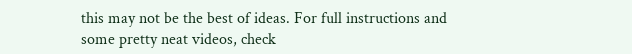this may not be the best of ideas. For full instructions and some pretty neat videos, check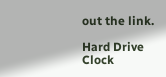out the link.

Hard Drive Clock